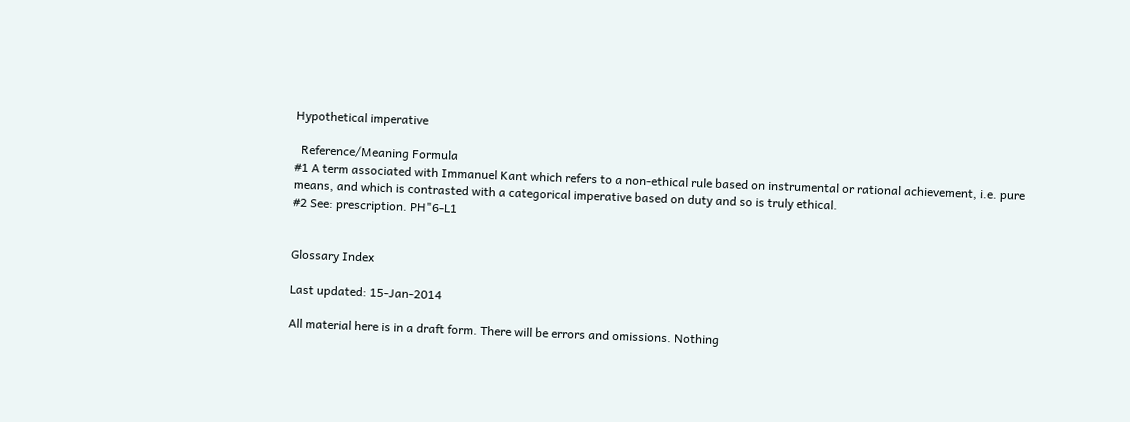Hypothetical imperative

  Reference/Meaning Formula
#1 A term associated with Immanuel Kant which refers to a non-ethical rule based on instrumental or rational achievement, i.e. pure means, and which is contrasted with a categorical imperative based on duty and so is truly ethical.
#2 See: prescription. PH"6-L1


Glossary Index

Last updated: 15-Jan-2014

All material here is in a draft form. There will be errors and omissions. Nothing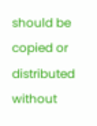should be copied or distributed without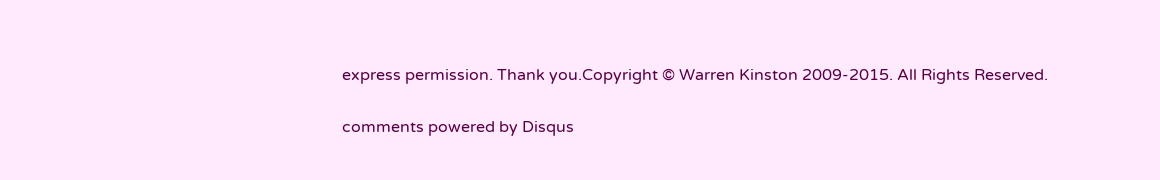express permission. Thank you.Copyright © Warren Kinston 2009-2015. All Rights Reserved.

comments powered by Disqus